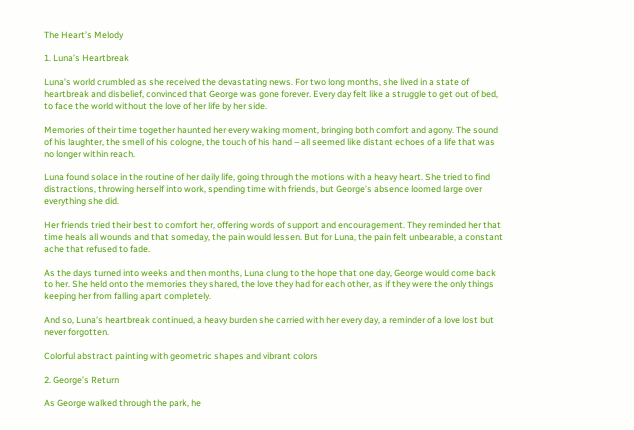The Heart’s Melody

1. Luna’s Heartbreak

Luna’s world crumbled as she received the devastating news. For two long months, she lived in a state of heartbreak and disbelief, convinced that George was gone forever. Every day felt like a struggle to get out of bed, to face the world without the love of her life by her side.

Memories of their time together haunted her every waking moment, bringing both comfort and agony. The sound of his laughter, the smell of his cologne, the touch of his hand – all seemed like distant echoes of a life that was no longer within reach.

Luna found solace in the routine of her daily life, going through the motions with a heavy heart. She tried to find distractions, throwing herself into work, spending time with friends, but George’s absence loomed large over everything she did.

Her friends tried their best to comfort her, offering words of support and encouragement. They reminded her that time heals all wounds and that someday, the pain would lessen. But for Luna, the pain felt unbearable, a constant ache that refused to fade.

As the days turned into weeks and then months, Luna clung to the hope that one day, George would come back to her. She held onto the memories they shared, the love they had for each other, as if they were the only things keeping her from falling apart completely.

And so, Luna’s heartbreak continued, a heavy burden she carried with her every day, a reminder of a love lost but never forgotten.

Colorful abstract painting with geometric shapes and vibrant colors

2. George’s Return

As George walked through the park, he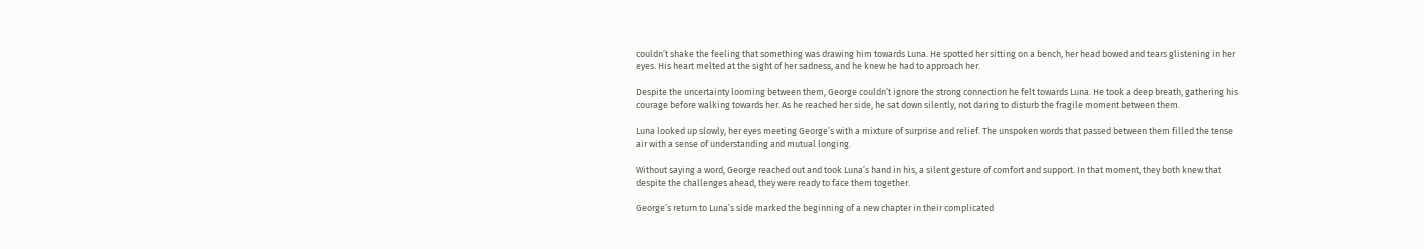couldn’t shake the feeling that something was drawing him towards Luna. He spotted her sitting on a bench, her head bowed and tears glistening in her eyes. His heart melted at the sight of her sadness, and he knew he had to approach her.

Despite the uncertainty looming between them, George couldn’t ignore the strong connection he felt towards Luna. He took a deep breath, gathering his courage before walking towards her. As he reached her side, he sat down silently, not daring to disturb the fragile moment between them.

Luna looked up slowly, her eyes meeting George’s with a mixture of surprise and relief. The unspoken words that passed between them filled the tense air with a sense of understanding and mutual longing.

Without saying a word, George reached out and took Luna’s hand in his, a silent gesture of comfort and support. In that moment, they both knew that despite the challenges ahead, they were ready to face them together.

George’s return to Luna’s side marked the beginning of a new chapter in their complicated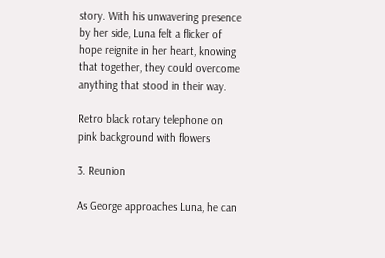story. With his unwavering presence by her side, Luna felt a flicker of hope reignite in her heart, knowing that together, they could overcome anything that stood in their way.

Retro black rotary telephone on pink background with flowers

3. Reunion

As George approaches Luna, he can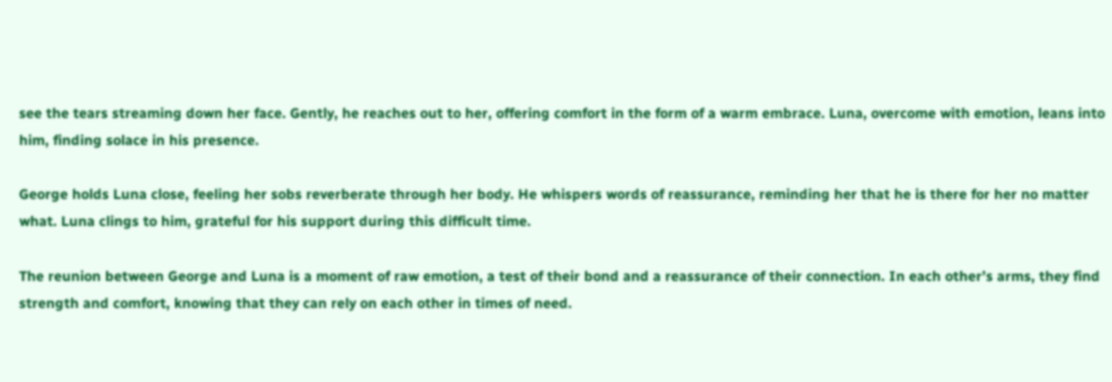see the tears streaming down her face. Gently, he reaches out to her, offering comfort in the form of a warm embrace. Luna, overcome with emotion, leans into him, finding solace in his presence.

George holds Luna close, feeling her sobs reverberate through her body. He whispers words of reassurance, reminding her that he is there for her no matter what. Luna clings to him, grateful for his support during this difficult time.

The reunion between George and Luna is a moment of raw emotion, a test of their bond and a reassurance of their connection. In each other’s arms, they find strength and comfort, knowing that they can rely on each other in times of need.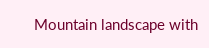Mountain landscape with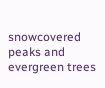snowcovered peaks and evergreen trees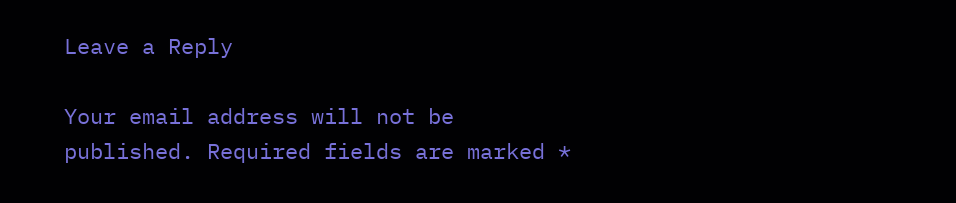Leave a Reply

Your email address will not be published. Required fields are marked *